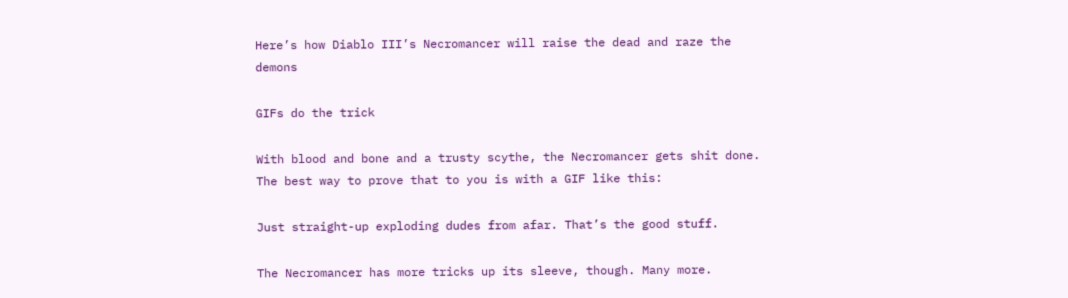Here’s how Diablo III’s Necromancer will raise the dead and raze the demons

GIFs do the trick

With blood and bone and a trusty scythe, the Necromancer gets shit done. The best way to prove that to you is with a GIF like this:

Just straight-up exploding dudes from afar. That’s the good stuff.

The Necromancer has more tricks up its sleeve, though. Many more.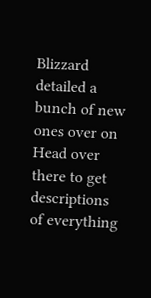Blizzard detailed a bunch of new ones over on Head over there to get descriptions of everything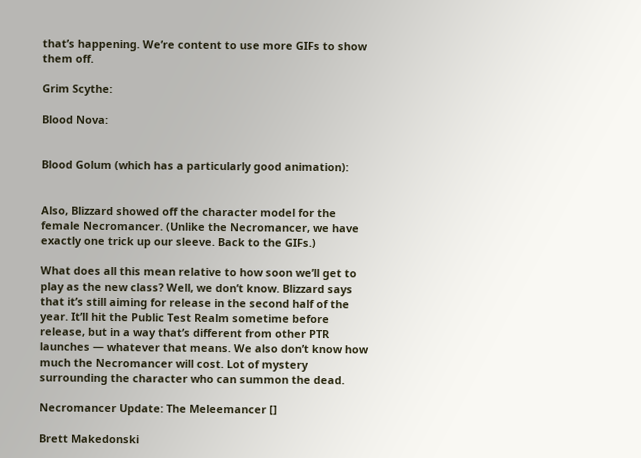that’s happening. We’re content to use more GIFs to show them off.

Grim Scythe:

Blood Nova:


Blood Golum (which has a particularly good animation):


Also, Blizzard showed off the character model for the female Necromancer. (Unlike the Necromancer, we have exactly one trick up our sleeve. Back to the GIFs.)

What does all this mean relative to how soon we’ll get to play as the new class? Well, we don’t know. Blizzard says that it’s still aiming for release in the second half of the year. It’ll hit the Public Test Realm sometime before release, but in a way that’s different from other PTR launches — whatever that means. We also don’t know how much the Necromancer will cost. Lot of mystery surrounding the character who can summon the dead.

Necromancer Update: The Meleemancer []

Brett Makedonski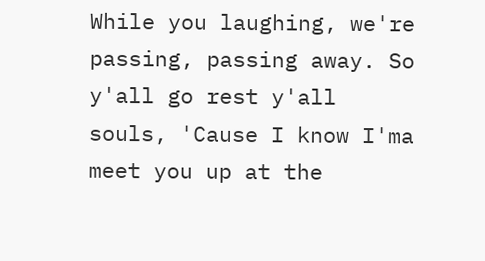While you laughing, we're passing, passing away. So y'all go rest y'all souls, 'Cause I know I'ma meet you up at the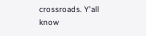crossroads. Y'all know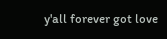y'all forever got love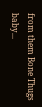from them Bone Thugs baby...